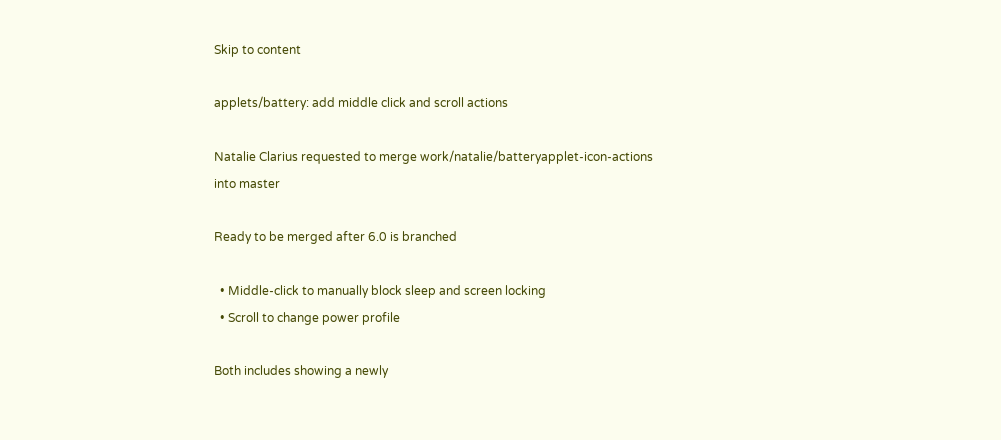Skip to content

applets/battery: add middle click and scroll actions

Natalie Clarius requested to merge work/natalie/batteryapplet-icon-actions into master

Ready to be merged after 6.0 is branched

  • Middle-click to manually block sleep and screen locking
  • Scroll to change power profile

Both includes showing a newly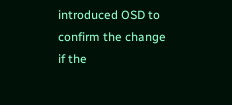introduced OSD to confirm the change if the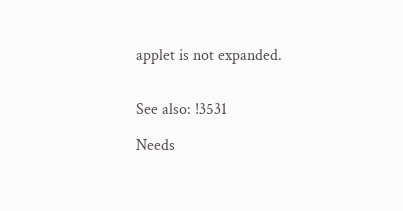applet is not expanded.


See also: !3531

Needs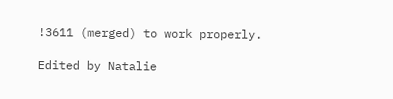!3611 (merged) to work properly.

Edited by Natalie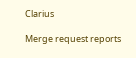Clarius

Merge request reports